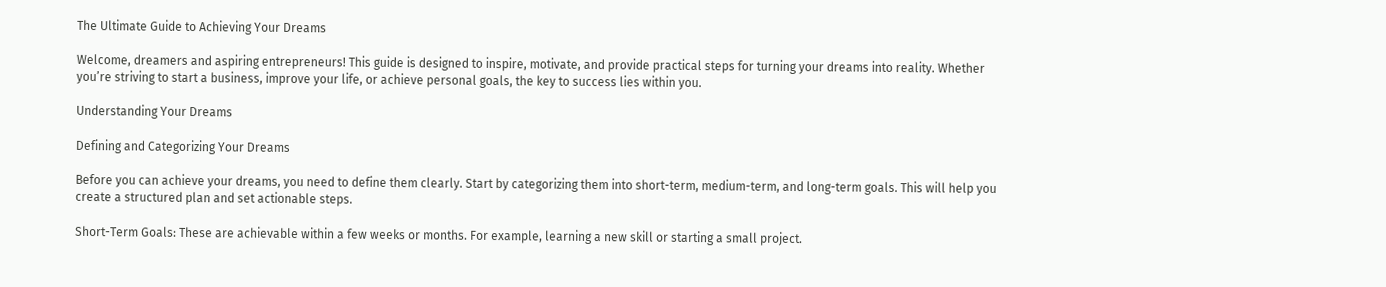The Ultimate Guide to Achieving Your Dreams

Welcome, dreamers and aspiring entrepreneurs! This guide is designed to inspire, motivate, and provide practical steps for turning your dreams into reality. Whether you’re striving to start a business, improve your life, or achieve personal goals, the key to success lies within you.

Understanding Your Dreams

Defining and Categorizing Your Dreams

Before you can achieve your dreams, you need to define them clearly. Start by categorizing them into short-term, medium-term, and long-term goals. This will help you create a structured plan and set actionable steps.

Short-Term Goals: These are achievable within a few weeks or months. For example, learning a new skill or starting a small project.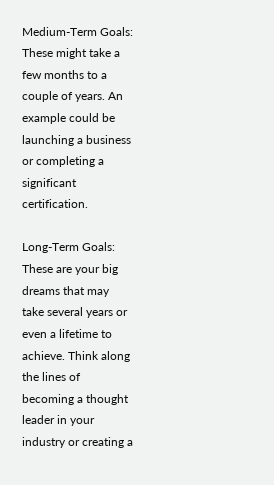Medium-Term Goals: These might take a few months to a couple of years. An example could be launching a business or completing a significant certification.

Long-Term Goals: These are your big dreams that may take several years or even a lifetime to achieve. Think along the lines of becoming a thought leader in your industry or creating a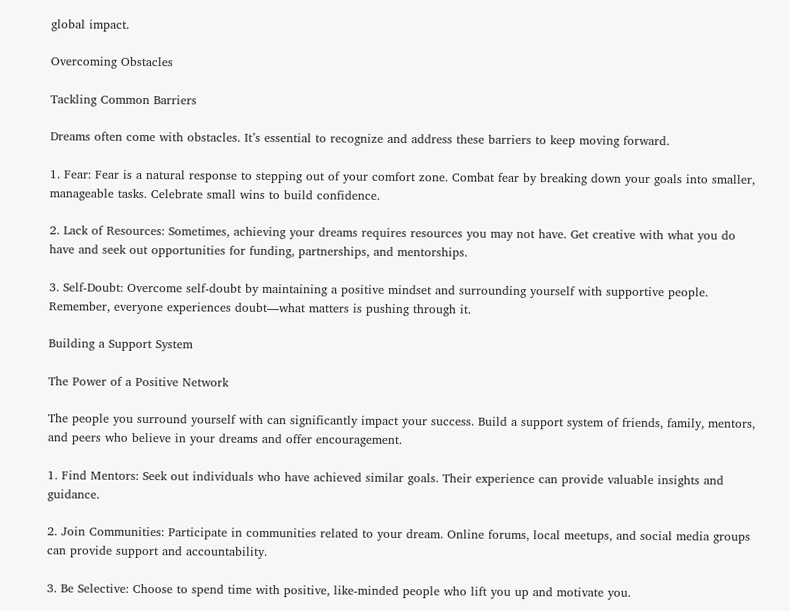global impact.

Overcoming Obstacles

Tackling Common Barriers

Dreams often come with obstacles. It’s essential to recognize and address these barriers to keep moving forward.

1. Fear: Fear is a natural response to stepping out of your comfort zone. Combat fear by breaking down your goals into smaller, manageable tasks. Celebrate small wins to build confidence.

2. Lack of Resources: Sometimes, achieving your dreams requires resources you may not have. Get creative with what you do have and seek out opportunities for funding, partnerships, and mentorships.

3. Self-Doubt: Overcome self-doubt by maintaining a positive mindset and surrounding yourself with supportive people. Remember, everyone experiences doubt—what matters is pushing through it.

Building a Support System

The Power of a Positive Network

The people you surround yourself with can significantly impact your success. Build a support system of friends, family, mentors, and peers who believe in your dreams and offer encouragement.

1. Find Mentors: Seek out individuals who have achieved similar goals. Their experience can provide valuable insights and guidance.

2. Join Communities: Participate in communities related to your dream. Online forums, local meetups, and social media groups can provide support and accountability.

3. Be Selective: Choose to spend time with positive, like-minded people who lift you up and motivate you.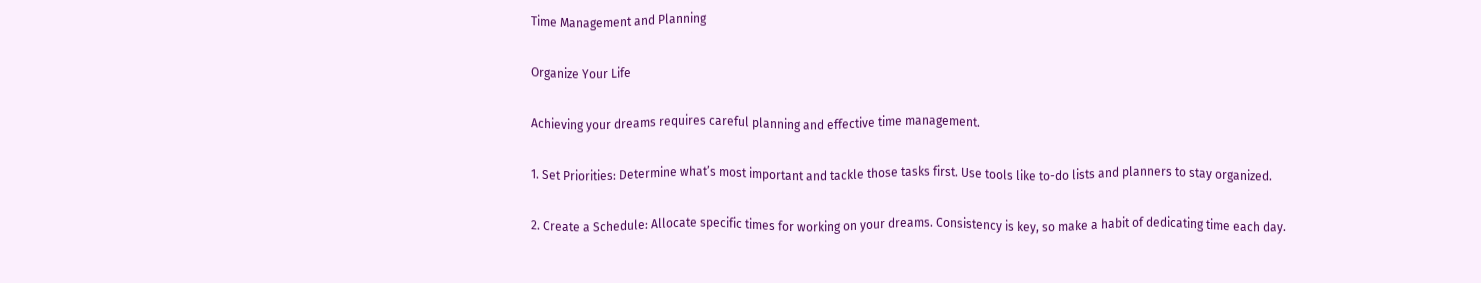Time Management and Planning

Organize Your Life

Achieving your dreams requires careful planning and effective time management.

1. Set Priorities: Determine what’s most important and tackle those tasks first. Use tools like to-do lists and planners to stay organized.

2. Create a Schedule: Allocate specific times for working on your dreams. Consistency is key, so make a habit of dedicating time each day.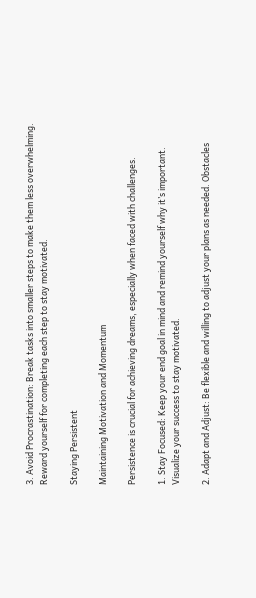3. Avoid Procrastination: Break tasks into smaller steps to make them less overwhelming. Reward yourself for completing each step to stay motivated.

Staying Persistent

Maintaining Motivation and Momentum

Persistence is crucial for achieving dreams, especially when faced with challenges.

1. Stay Focused: Keep your end goal in mind and remind yourself why it’s important. Visualize your success to stay motivated.

2. Adapt and Adjust: Be flexible and willing to adjust your plans as needed. Obstacles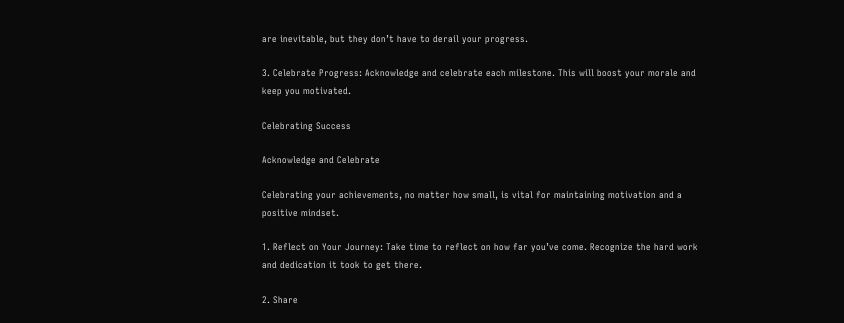are inevitable, but they don’t have to derail your progress.

3. Celebrate Progress: Acknowledge and celebrate each milestone. This will boost your morale and keep you motivated.

Celebrating Success

Acknowledge and Celebrate

Celebrating your achievements, no matter how small, is vital for maintaining motivation and a positive mindset.

1. Reflect on Your Journey: Take time to reflect on how far you’ve come. Recognize the hard work and dedication it took to get there.

2. Share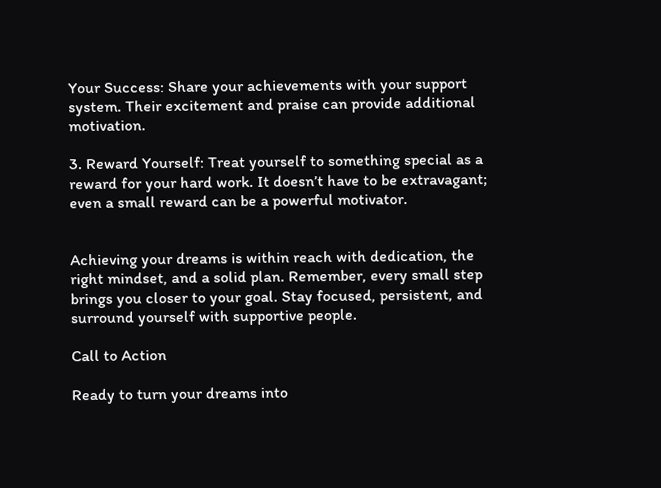Your Success: Share your achievements with your support system. Their excitement and praise can provide additional motivation.

3. Reward Yourself: Treat yourself to something special as a reward for your hard work. It doesn’t have to be extravagant; even a small reward can be a powerful motivator.


Achieving your dreams is within reach with dedication, the right mindset, and a solid plan. Remember, every small step brings you closer to your goal. Stay focused, persistent, and surround yourself with supportive people.

Call to Action

Ready to turn your dreams into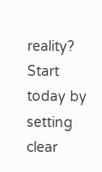reality? Start today by setting clear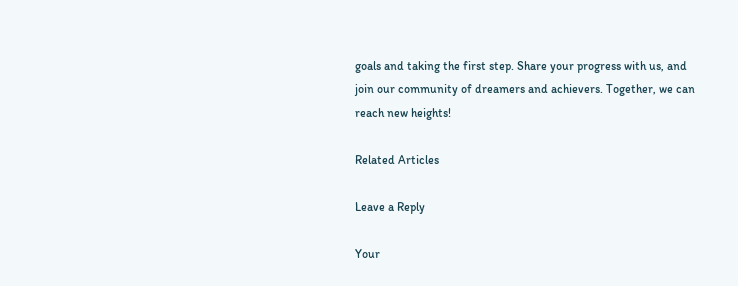goals and taking the first step. Share your progress with us, and join our community of dreamers and achievers. Together, we can reach new heights!

Related Articles

Leave a Reply

Your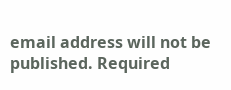email address will not be published. Required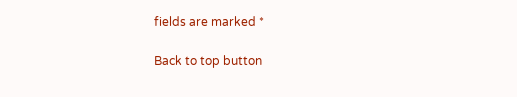fields are marked *

Back to top button